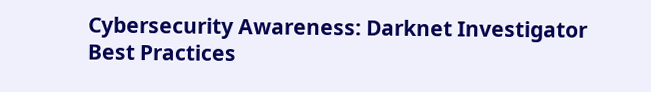Cybersecurity Awareness: Darknet Investigator Best Practices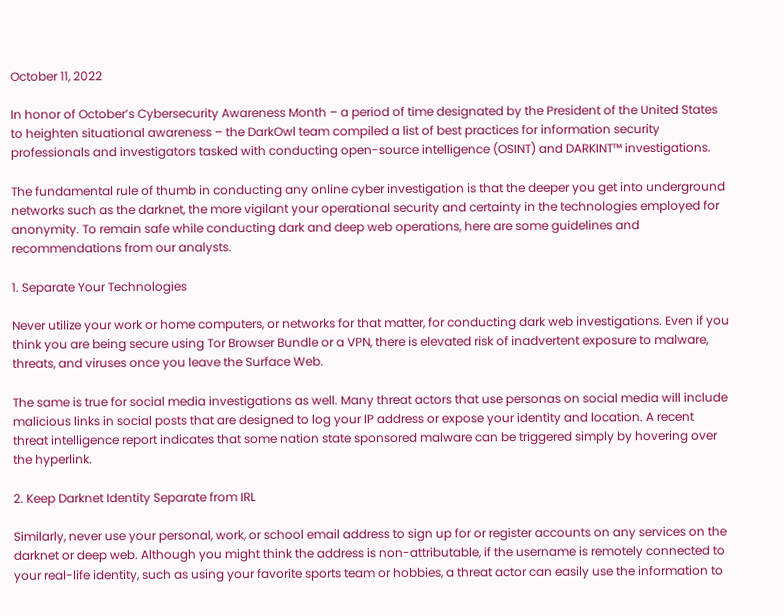October 11, 2022

In honor of October’s Cybersecurity Awareness Month – a period of time designated by the President of the United States to heighten situational awareness – the DarkOwl team compiled a list of best practices for information security professionals and investigators tasked with conducting open-source intelligence (OSINT) and DARKINT™ investigations.

The fundamental rule of thumb in conducting any online cyber investigation is that the deeper you get into underground networks such as the darknet, the more vigilant your operational security and certainty in the technologies employed for anonymity. To remain safe while conducting dark and deep web operations, here are some guidelines and recommendations from our analysts.

1. Separate Your Technologies

Never utilize your work or home computers, or networks for that matter, for conducting dark web investigations. Even if you think you are being secure using Tor Browser Bundle or a VPN, there is elevated risk of inadvertent exposure to malware, threats, and viruses once you leave the Surface Web.

The same is true for social media investigations as well. Many threat actors that use personas on social media will include malicious links in social posts that are designed to log your IP address or expose your identity and location. A recent threat intelligence report indicates that some nation state sponsored malware can be triggered simply by hovering over the hyperlink.

2. Keep Darknet Identity Separate from IRL

Similarly, never use your personal, work, or school email address to sign up for or register accounts on any services on the darknet or deep web. Although you might think the address is non-attributable, if the username is remotely connected to your real-life identity, such as using your favorite sports team or hobbies, a threat actor can easily use the information to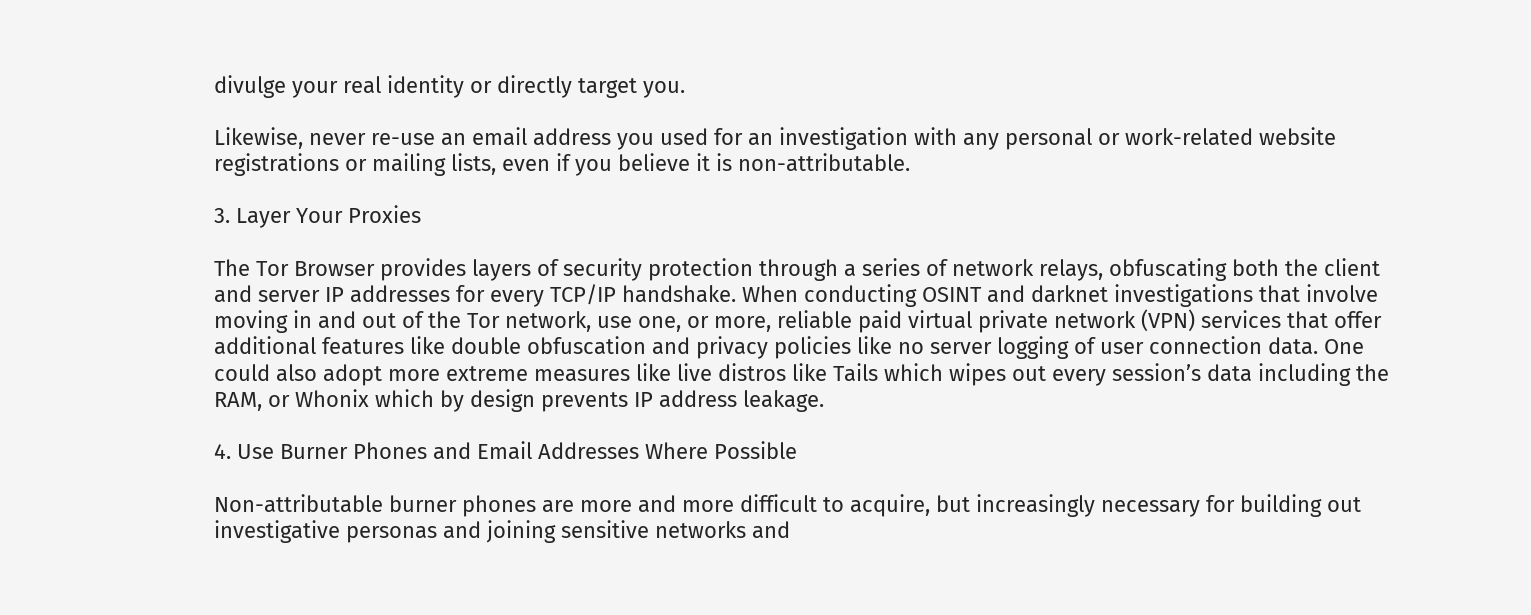divulge your real identity or directly target you.

Likewise, never re-use an email address you used for an investigation with any personal or work-related website registrations or mailing lists, even if you believe it is non-attributable.

3. Layer Your Proxies

The Tor Browser provides layers of security protection through a series of network relays, obfuscating both the client and server IP addresses for every TCP/IP handshake. When conducting OSINT and darknet investigations that involve moving in and out of the Tor network, use one, or more, reliable paid virtual private network (VPN) services that offer additional features like double obfuscation and privacy policies like no server logging of user connection data. One could also adopt more extreme measures like live distros like Tails which wipes out every session’s data including the RAM, or Whonix which by design prevents IP address leakage.

4. Use Burner Phones and Email Addresses Where Possible

Non-attributable burner phones are more and more difficult to acquire, but increasingly necessary for building out investigative personas and joining sensitive networks and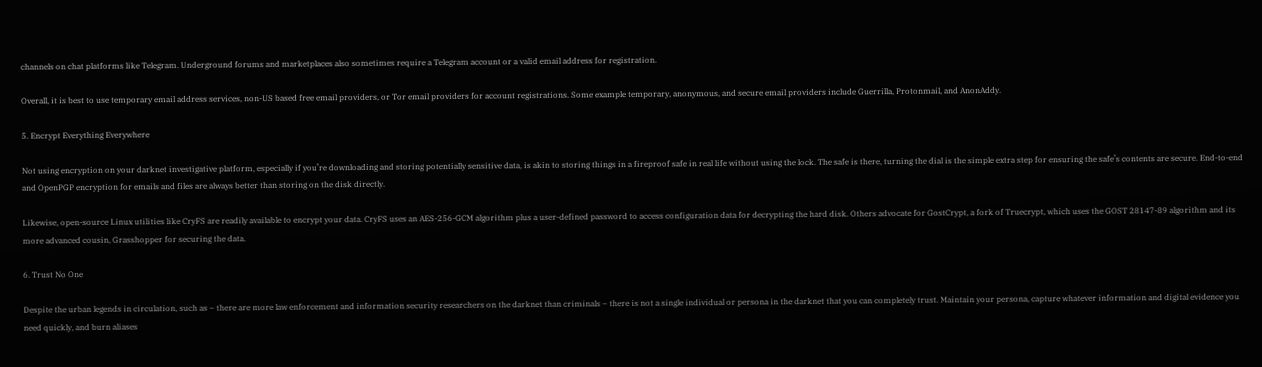channels on chat platforms like Telegram. Underground forums and marketplaces also sometimes require a Telegram account or a valid email address for registration.

Overall, it is best to use temporary email address services, non-US based free email providers, or Tor email providers for account registrations. Some example temporary, anonymous, and secure email providers include Guerrilla, Protonmail, and AnonAddy.

5. Encrypt Everything Everywhere

Not using encryption on your darknet investigative platform, especially if you’re downloading and storing potentially sensitive data, is akin to storing things in a fireproof safe in real life without using the lock. The safe is there, turning the dial is the simple extra step for ensuring the safe’s contents are secure. End-to-end and OpenPGP encryption for emails and files are always better than storing on the disk directly.

Likewise, open-source Linux utilities like CryFS are readily available to encrypt your data. CryFS uses an AES-256-GCM algorithm plus a user-defined password to access configuration data for decrypting the hard disk. Others advocate for GostCrypt, a fork of Truecrypt, which uses the GOST 28147-89 algorithm and its more advanced cousin, Grasshopper for securing the data.

6. Trust No One

Despite the urban legends in circulation, such as – there are more law enforcement and information security researchers on the darknet than criminals – there is not a single individual or persona in the darknet that you can completely trust. Maintain your persona, capture whatever information and digital evidence you need quickly, and burn aliases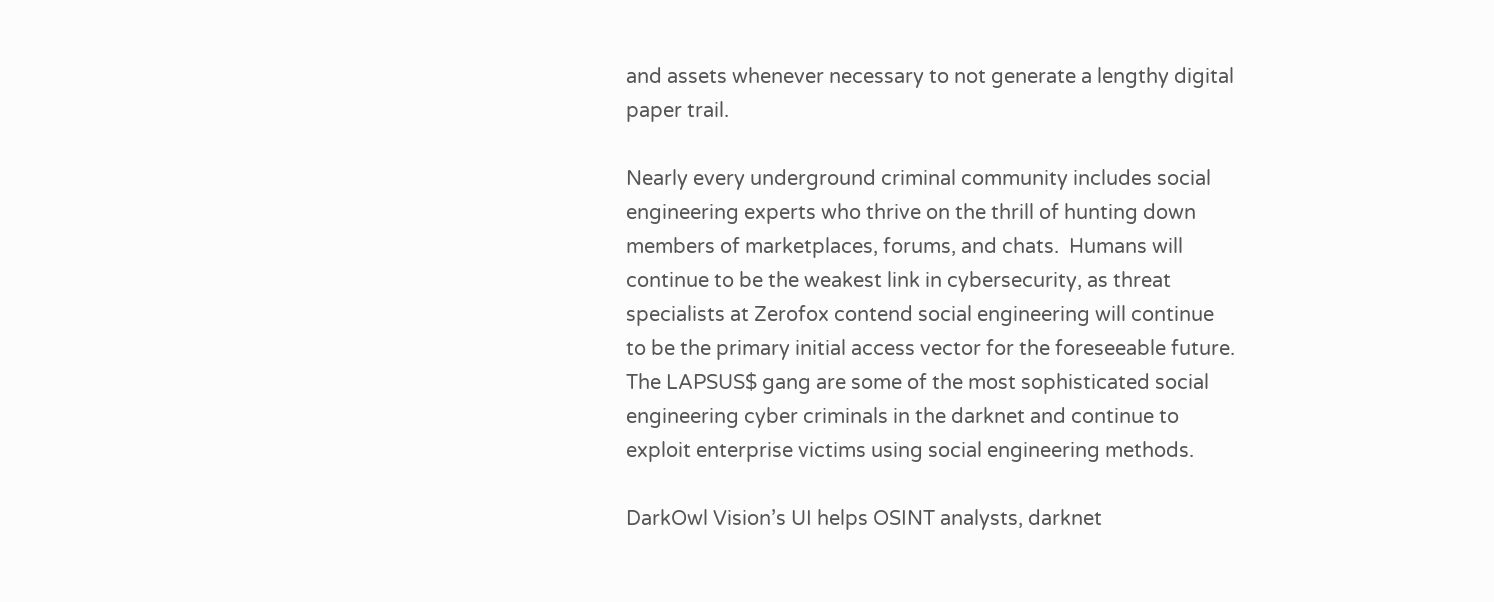and assets whenever necessary to not generate a lengthy digital paper trail.

Nearly every underground criminal community includes social engineering experts who thrive on the thrill of hunting down members of marketplaces, forums, and chats.  Humans will continue to be the weakest link in cybersecurity, as threat specialists at Zerofox contend social engineering will continue to be the primary initial access vector for the foreseeable future. The LAPSUS$ gang are some of the most sophisticated social engineering cyber criminals in the darknet and continue to exploit enterprise victims using social engineering methods.

DarkOwl Vision’s UI helps OSINT analysts, darknet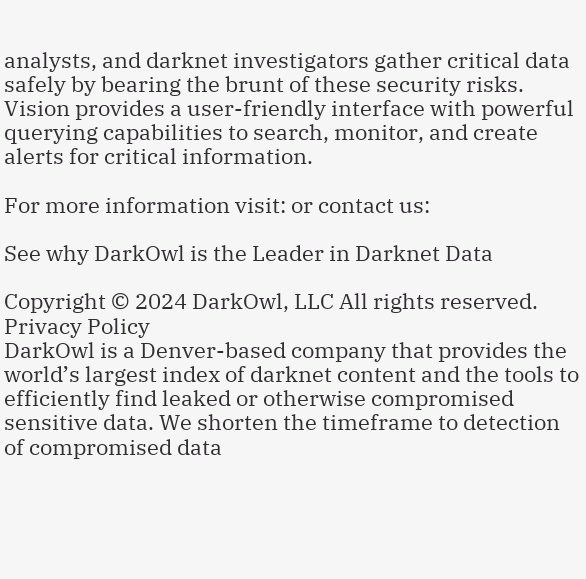analysts, and darknet investigators gather critical data safely by bearing the brunt of these security risks. Vision provides a user-friendly interface with powerful querying capabilities to search, monitor, and create alerts for critical information.

For more information visit: or contact us:

See why DarkOwl is the Leader in Darknet Data

Copyright © 2024 DarkOwl, LLC All rights reserved.
Privacy Policy
DarkOwl is a Denver-based company that provides the world’s largest index of darknet content and the tools to efficiently find leaked or otherwise compromised sensitive data. We shorten the timeframe to detection of compromised data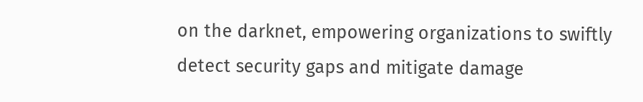on the darknet, empowering organizations to swiftly detect security gaps and mitigate damage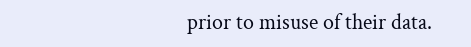prior to misuse of their data.